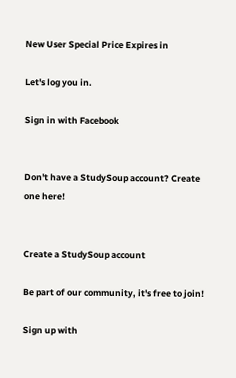New User Special Price Expires in

Let's log you in.

Sign in with Facebook


Don't have a StudySoup account? Create one here!


Create a StudySoup account

Be part of our community, it's free to join!

Sign up with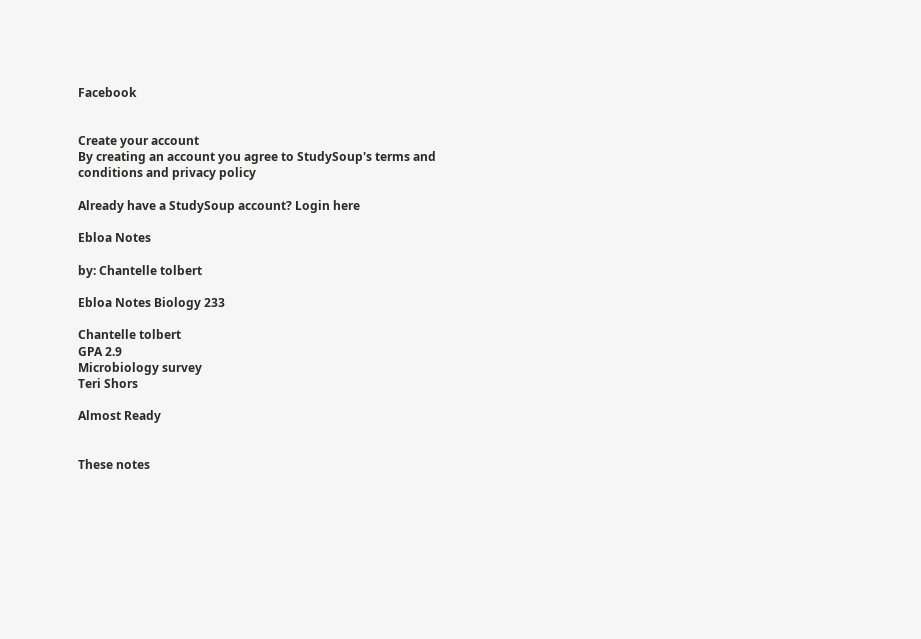Facebook


Create your account
By creating an account you agree to StudySoup's terms and conditions and privacy policy

Already have a StudySoup account? Login here

Ebloa Notes

by: Chantelle tolbert

Ebloa Notes Biology 233

Chantelle tolbert
GPA 2.9
Microbiology survey
Teri Shors

Almost Ready


These notes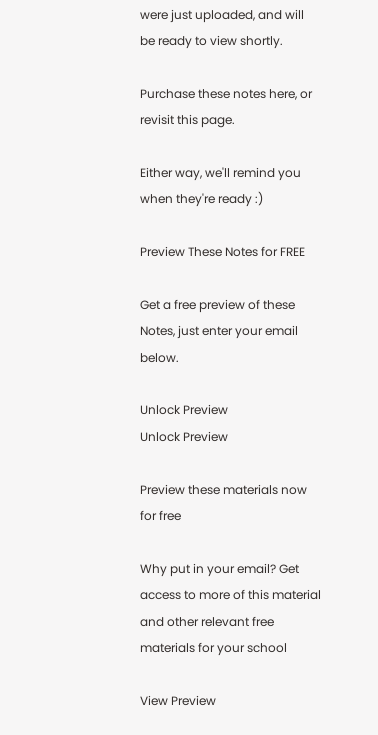were just uploaded, and will be ready to view shortly.

Purchase these notes here, or revisit this page.

Either way, we'll remind you when they're ready :)

Preview These Notes for FREE

Get a free preview of these Notes, just enter your email below.

Unlock Preview
Unlock Preview

Preview these materials now for free

Why put in your email? Get access to more of this material and other relevant free materials for your school

View Preview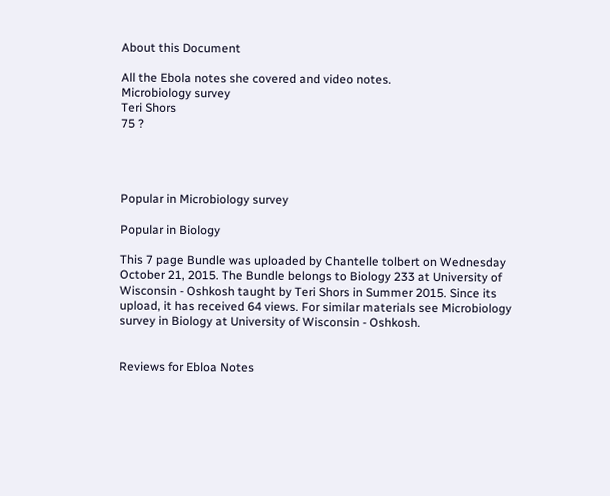About this Document

All the Ebola notes she covered and video notes.
Microbiology survey
Teri Shors
75 ?




Popular in Microbiology survey

Popular in Biology

This 7 page Bundle was uploaded by Chantelle tolbert on Wednesday October 21, 2015. The Bundle belongs to Biology 233 at University of Wisconsin - Oshkosh taught by Teri Shors in Summer 2015. Since its upload, it has received 64 views. For similar materials see Microbiology survey in Biology at University of Wisconsin - Oshkosh.


Reviews for Ebloa Notes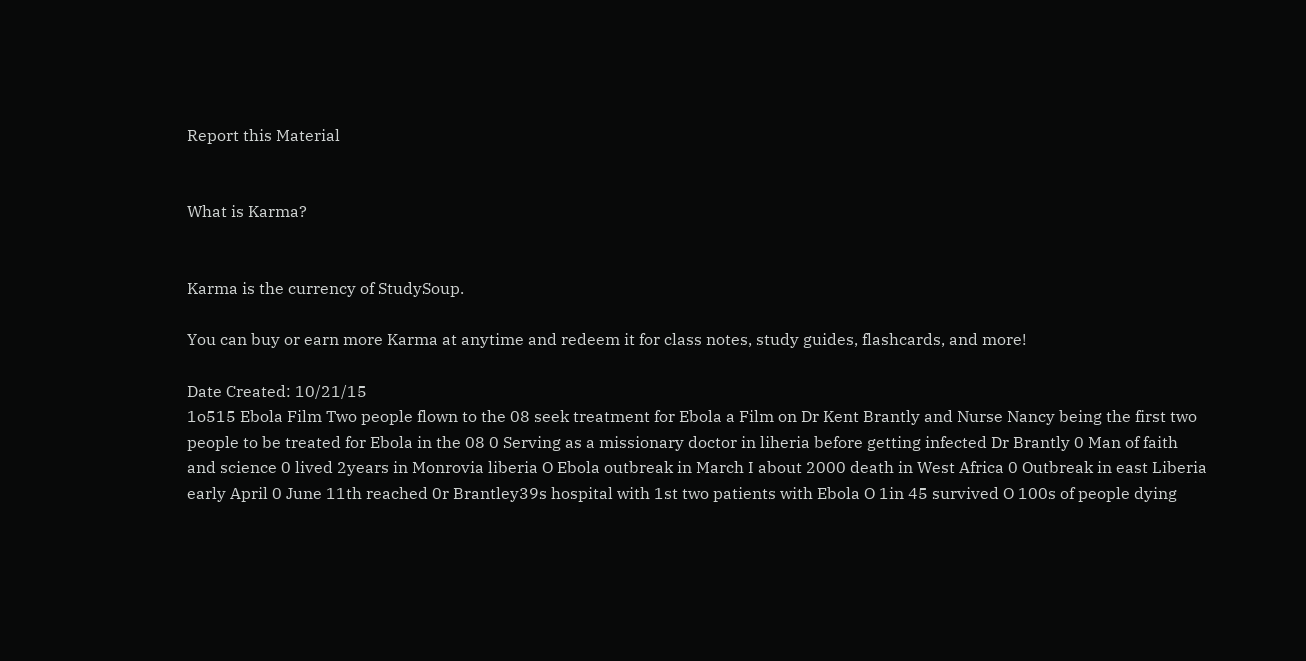Report this Material


What is Karma?


Karma is the currency of StudySoup.

You can buy or earn more Karma at anytime and redeem it for class notes, study guides, flashcards, and more!

Date Created: 10/21/15
1o515 Ebola Film Two people flown to the 08 seek treatment for Ebola a Film on Dr Kent Brantly and Nurse Nancy being the first two people to be treated for Ebola in the 08 0 Serving as a missionary doctor in liheria before getting infected Dr Brantly 0 Man of faith and science 0 lived 2years in Monrovia liberia O Ebola outbreak in March I about 2000 death in West Africa 0 Outbreak in east Liberia early April 0 June 11th reached 0r Brantley39s hospital with 1st two patients with Ebola O 1in 45 survived O 100s of people dying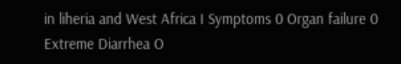in liheria and West Africa I Symptoms 0 Organ failure 0 Extreme Diarrhea O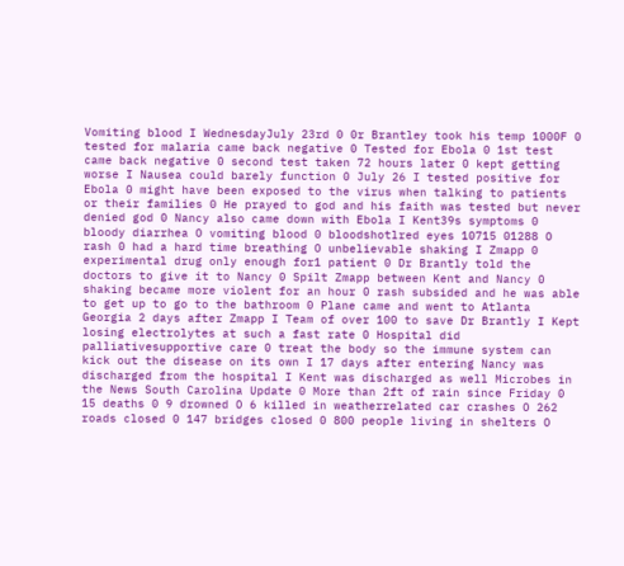Vomiting blood I WednesdayJuly 23rd 0 0r Brantley took his temp 1000F 0 tested for malaria came back negative 0 Tested for Ebola 0 1st test came back negative 0 second test taken 72 hours later 0 kept getting worse I Nausea could barely function 0 July 26 I tested positive for Ebola 0 might have been exposed to the virus when talking to patients or their families 0 He prayed to god and his faith was tested but never denied god 0 Nancy also came down with Ebola I Kent39s symptoms 0 bloody diarrhea O vomiting blood 0 bloodshotlred eyes 10715 01288 O rash 0 had a hard time breathing O unbelievable shaking I Zmapp 0 experimental drug only enough for1 patient 0 Dr Brantly told the doctors to give it to Nancy 0 Spilt Zmapp between Kent and Nancy 0 shaking became more violent for an hour 0 rash subsided and he was able to get up to go to the bathroom 0 Plane came and went to Atlanta Georgia 2 days after Zmapp I Team of over 100 to save Dr Brantly I Kept losing electrolytes at such a fast rate 0 Hospital did palliativesupportive care 0 treat the body so the immune system can kick out the disease on its own I 17 days after entering Nancy was discharged from the hospital I Kent was discharged as well Microbes in the News South Carolina Update 0 More than 2ft of rain since Friday 0 15 deaths 0 9 drowned O 6 killed in weatherrelated car crashes O 262 roads closed 0 147 bridges closed 0 800 people living in shelters O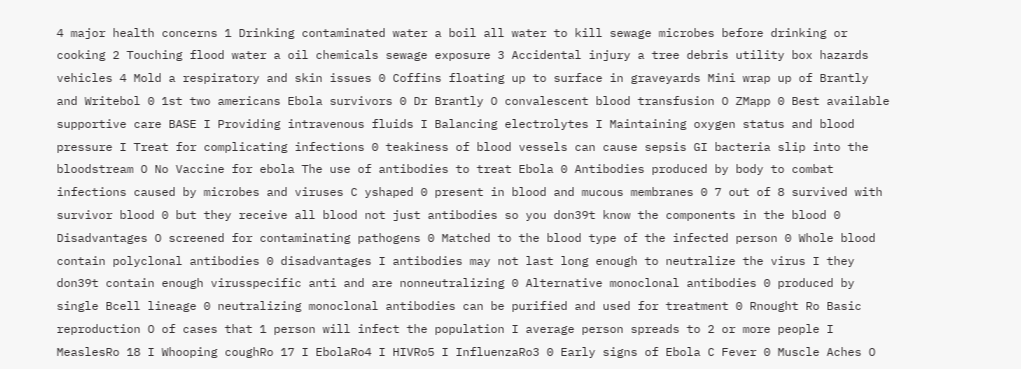4 major health concerns 1 Drinking contaminated water a boil all water to kill sewage microbes before drinking or cooking 2 Touching flood water a oil chemicals sewage exposure 3 Accidental injury a tree debris utility box hazards vehicles 4 Mold a respiratory and skin issues 0 Coffins floating up to surface in graveyards Mini wrap up of Brantly and Writebol 0 1st two americans Ebola survivors 0 Dr Brantly O convalescent blood transfusion O ZMapp 0 Best available supportive care BASE I Providing intravenous fluids I Balancing electrolytes I Maintaining oxygen status and blood pressure I Treat for complicating infections 0 teakiness of blood vessels can cause sepsis GI bacteria slip into the bloodstream O No Vaccine for ebola The use of antibodies to treat Ebola 0 Antibodies produced by body to combat infections caused by microbes and viruses C yshaped 0 present in blood and mucous membranes 0 7 out of 8 survived with survivor blood 0 but they receive all blood not just antibodies so you don39t know the components in the blood 0 Disadvantages O screened for contaminating pathogens 0 Matched to the blood type of the infected person 0 Whole blood contain polyclonal antibodies 0 disadvantages I antibodies may not last long enough to neutralize the virus I they don39t contain enough virusspecific anti and are nonneutralizing 0 Alternative monoclonal antibodies 0 produced by single Bcell lineage 0 neutralizing monoclonal antibodies can be purified and used for treatment 0 Rnought Ro Basic reproduction O of cases that 1 person will infect the population I average person spreads to 2 or more people I MeaslesRo 18 I Whooping coughRo 17 I EbolaRo4 I HIVRo5 I InfluenzaRo3 0 Early signs of Ebola C Fever 0 Muscle Aches O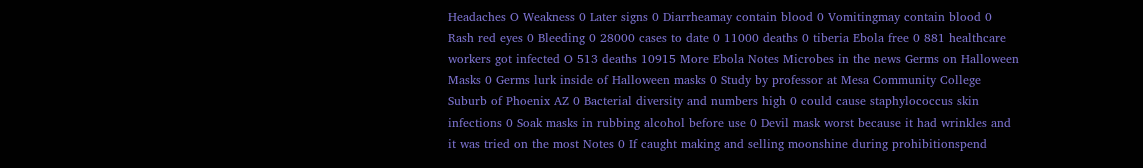Headaches O Weakness 0 Later signs 0 Diarrheamay contain blood 0 Vomitingmay contain blood 0 Rash red eyes 0 Bleeding 0 28000 cases to date 0 11000 deaths 0 tiberia Ebola free 0 881 healthcare workers got infected O 513 deaths 10915 More Ebola Notes Microbes in the news Germs on Halloween Masks 0 Germs lurk inside of Halloween masks 0 Study by professor at Mesa Community College Suburb of Phoenix AZ 0 Bacterial diversity and numbers high 0 could cause staphylococcus skin infections 0 Soak masks in rubbing alcohol before use 0 Devil mask worst because it had wrinkles and it was tried on the most Notes 0 If caught making and selling moonshine during prohibitionspend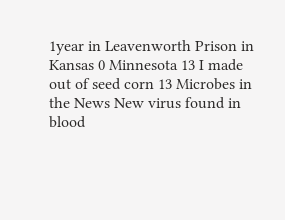1year in Leavenworth Prison in Kansas 0 Minnesota 13 I made out of seed corn 13 Microbes in the News New virus found in blood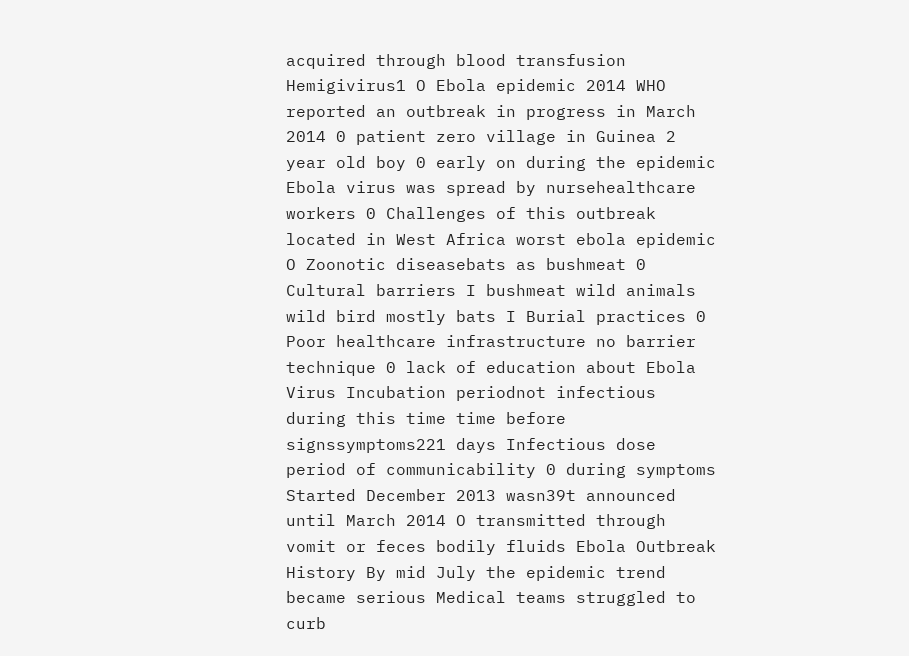acquired through blood transfusion Hemigivirus1 O Ebola epidemic 2014 WHO reported an outbreak in progress in March 2014 0 patient zero village in Guinea 2 year old boy 0 early on during the epidemic Ebola virus was spread by nursehealthcare workers 0 Challenges of this outbreak located in West Africa worst ebola epidemic O Zoonotic diseasebats as bushmeat 0 Cultural barriers I bushmeat wild animals wild bird mostly bats I Burial practices 0 Poor healthcare infrastructure no barrier technique 0 lack of education about Ebola Virus Incubation periodnot infectious during this time time before signssymptoms221 days Infectious dose period of communicability 0 during symptoms Started December 2013 wasn39t announced until March 2014 O transmitted through vomit or feces bodily fluids Ebola Outbreak History By mid July the epidemic trend became serious Medical teams struggled to curb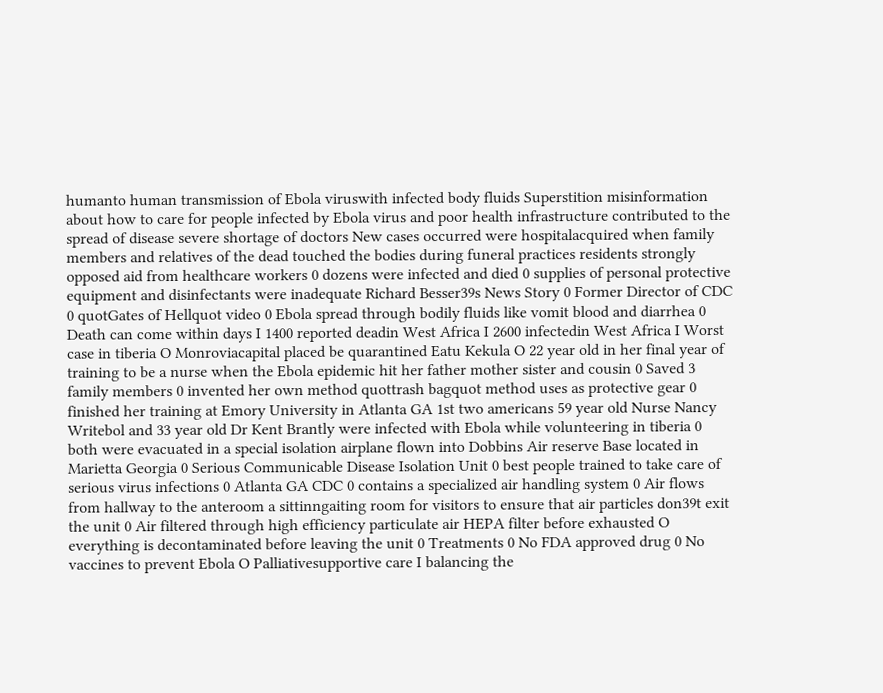humanto human transmission of Ebola viruswith infected body fluids Superstition misinformation about how to care for people infected by Ebola virus and poor health infrastructure contributed to the spread of disease severe shortage of doctors New cases occurred were hospitalacquired when family members and relatives of the dead touched the bodies during funeral practices residents strongly opposed aid from healthcare workers 0 dozens were infected and died 0 supplies of personal protective equipment and disinfectants were inadequate Richard Besser39s News Story 0 Former Director of CDC 0 quotGates of Hellquot video 0 Ebola spread through bodily fluids like vomit blood and diarrhea 0 Death can come within days I 1400 reported deadin West Africa I 2600 infectedin West Africa I Worst case in tiberia O Monroviacapital placed be quarantined Eatu Kekula O 22 year old in her final year of training to be a nurse when the Ebola epidemic hit her father mother sister and cousin 0 Saved 3 family members 0 invented her own method quottrash bagquot method uses as protective gear 0 finished her training at Emory University in Atlanta GA 1st two americans 59 year old Nurse Nancy Writebol and 33 year old Dr Kent Brantly were infected with Ebola while volunteering in tiberia 0 both were evacuated in a special isolation airplane flown into Dobbins Air reserve Base located in Marietta Georgia 0 Serious Communicable Disease Isolation Unit 0 best people trained to take care of serious virus infections 0 Atlanta GA CDC 0 contains a specialized air handling system 0 Air flows from hallway to the anteroom a sittinngaiting room for visitors to ensure that air particles don39t exit the unit 0 Air filtered through high efficiency particulate air HEPA filter before exhausted O everything is decontaminated before leaving the unit 0 Treatments 0 No FDA approved drug 0 No vaccines to prevent Ebola O Palliativesupportive care I balancing the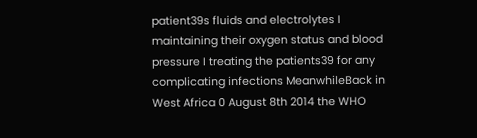patient39s fluids and electrolytes I maintaining their oxygen status and blood pressure I treating the patients39 for any complicating infections MeanwhileBack in West Africa 0 August 8th 2014 the WHO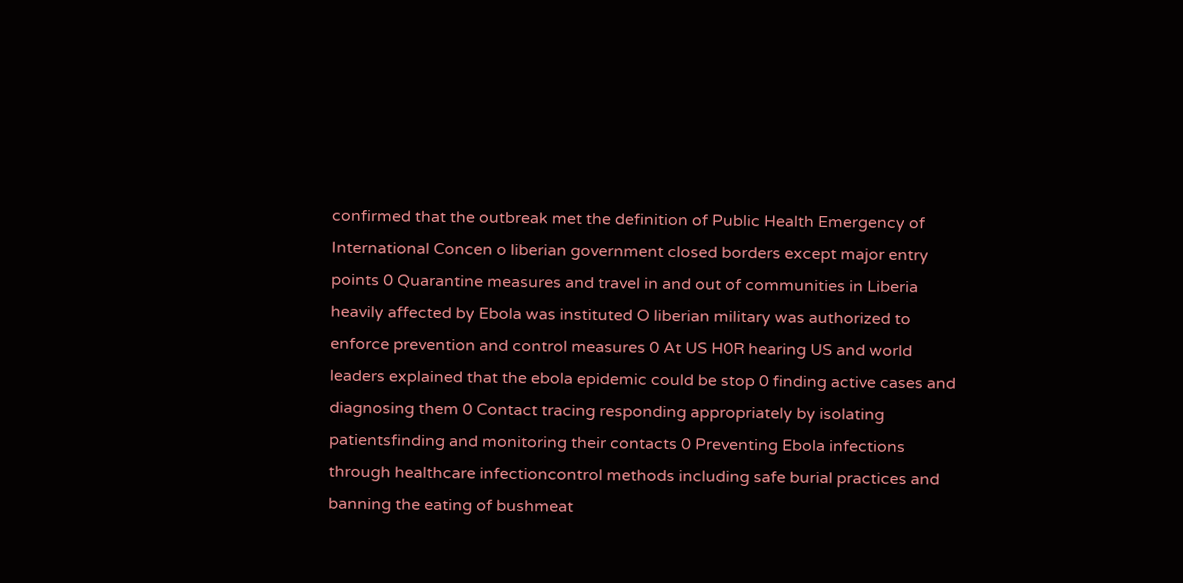confirmed that the outbreak met the definition of Public Health Emergency of International Concen o liberian government closed borders except major entry points 0 Quarantine measures and travel in and out of communities in Liberia heavily affected by Ebola was instituted O liberian military was authorized to enforce prevention and control measures 0 At US H0R hearing US and world leaders explained that the ebola epidemic could be stop 0 finding active cases and diagnosing them 0 Contact tracing responding appropriately by isolating patientsfinding and monitoring their contacts 0 Preventing Ebola infections through healthcare infectioncontrol methods including safe burial practices and banning the eating of bushmeat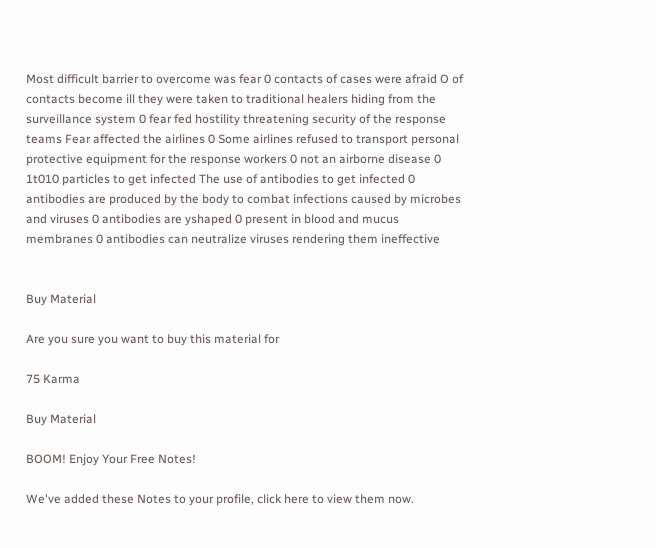Most difficult barrier to overcome was fear 0 contacts of cases were afraid O of contacts become ill they were taken to traditional healers hiding from the surveillance system 0 fear fed hostility threatening security of the response teams Fear affected the airlines 0 Some airlines refused to transport personal protective equipment for the response workers 0 not an airborne disease 0 1t010 particles to get infected The use of antibodies to get infected 0 antibodies are produced by the body to combat infections caused by microbes and viruses 0 antibodies are yshaped 0 present in blood and mucus membranes 0 antibodies can neutralize viruses rendering them ineffective


Buy Material

Are you sure you want to buy this material for

75 Karma

Buy Material

BOOM! Enjoy Your Free Notes!

We've added these Notes to your profile, click here to view them now.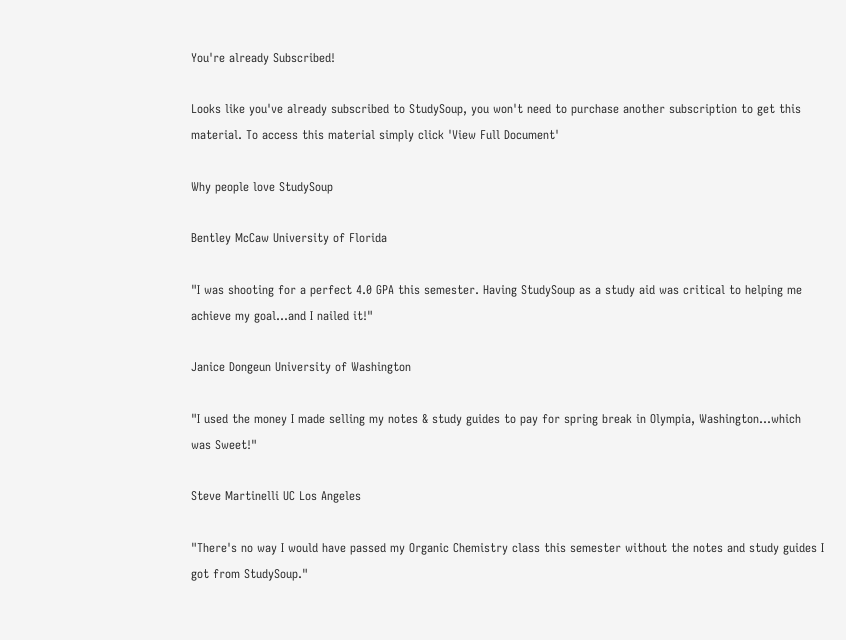You're already Subscribed!

Looks like you've already subscribed to StudySoup, you won't need to purchase another subscription to get this material. To access this material simply click 'View Full Document'

Why people love StudySoup

Bentley McCaw University of Florida

"I was shooting for a perfect 4.0 GPA this semester. Having StudySoup as a study aid was critical to helping me achieve my goal...and I nailed it!"

Janice Dongeun University of Washington

"I used the money I made selling my notes & study guides to pay for spring break in Olympia, Washington...which was Sweet!"

Steve Martinelli UC Los Angeles

"There's no way I would have passed my Organic Chemistry class this semester without the notes and study guides I got from StudySoup."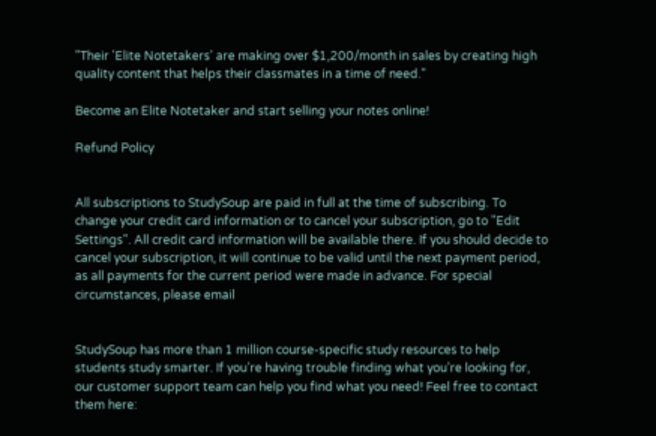"Their 'Elite Notetakers' are making over $1,200/month in sales by creating high quality content that helps their classmates in a time of need."

Become an Elite Notetaker and start selling your notes online!

Refund Policy


All subscriptions to StudySoup are paid in full at the time of subscribing. To change your credit card information or to cancel your subscription, go to "Edit Settings". All credit card information will be available there. If you should decide to cancel your subscription, it will continue to be valid until the next payment period, as all payments for the current period were made in advance. For special circumstances, please email


StudySoup has more than 1 million course-specific study resources to help students study smarter. If you’re having trouble finding what you’re looking for, our customer support team can help you find what you need! Feel free to contact them here: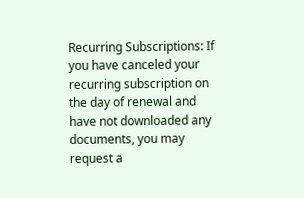Recurring Subscriptions: If you have canceled your recurring subscription on the day of renewal and have not downloaded any documents, you may request a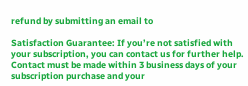refund by submitting an email to

Satisfaction Guarantee: If you’re not satisfied with your subscription, you can contact us for further help. Contact must be made within 3 business days of your subscription purchase and your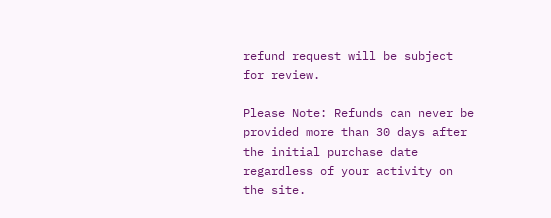refund request will be subject for review.

Please Note: Refunds can never be provided more than 30 days after the initial purchase date regardless of your activity on the site.